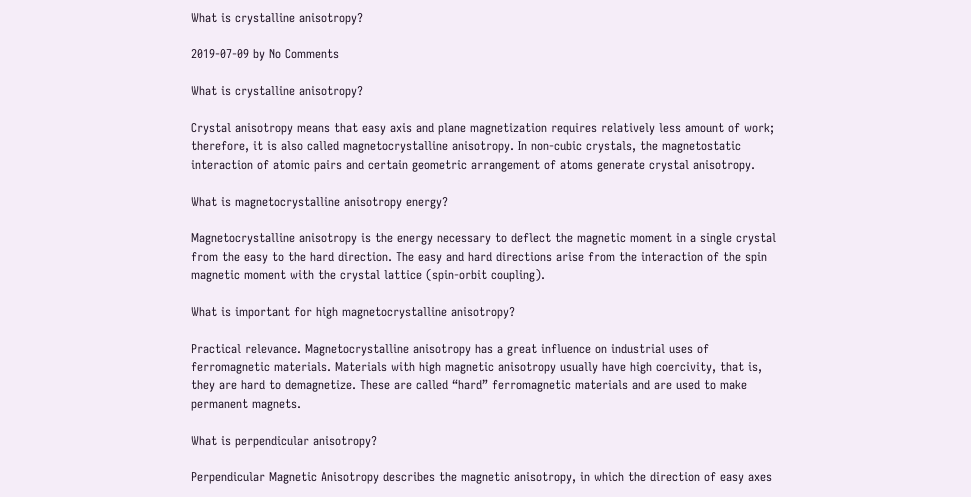What is crystalline anisotropy?

2019-07-09 by No Comments

What is crystalline anisotropy?

Crystal anisotropy means that easy axis and plane magnetization requires relatively less amount of work; therefore, it is also called magnetocrystalline anisotropy. In non-cubic crystals, the magnetostatic interaction of atomic pairs and certain geometric arrangement of atoms generate crystal anisotropy.

What is magnetocrystalline anisotropy energy?

Magnetocrystalline anisotropy is the energy necessary to deflect the magnetic moment in a single crystal from the easy to the hard direction. The easy and hard directions arise from the interaction of the spin magnetic moment with the crystal lattice (spin-orbit coupling).

What is important for high magnetocrystalline anisotropy?

Practical relevance. Magnetocrystalline anisotropy has a great influence on industrial uses of ferromagnetic materials. Materials with high magnetic anisotropy usually have high coercivity, that is, they are hard to demagnetize. These are called “hard” ferromagnetic materials and are used to make permanent magnets.

What is perpendicular anisotropy?

Perpendicular Magnetic Anisotropy describes the magnetic anisotropy, in which the direction of easy axes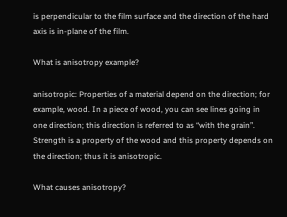is perpendicular to the film surface and the direction of the hard axis is in-plane of the film.

What is anisotropy example?

anisotropic: Properties of a material depend on the direction; for example, wood. In a piece of wood, you can see lines going in one direction; this direction is referred to as “with the grain”. Strength is a property of the wood and this property depends on the direction; thus it is anisotropic.

What causes anisotropy?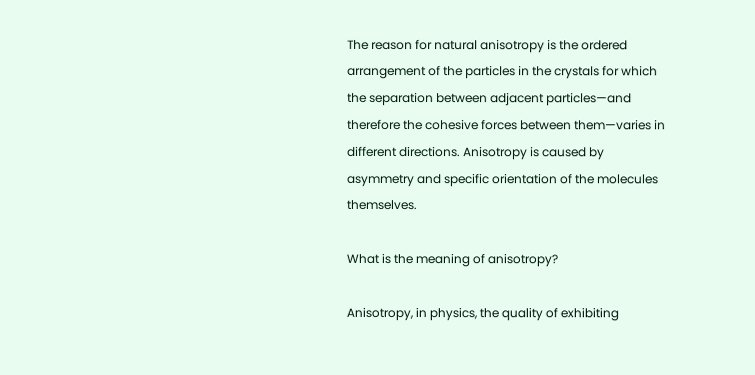The reason for natural anisotropy is the ordered arrangement of the particles in the crystals for which the separation between adjacent particles—and therefore the cohesive forces between them—varies in different directions. Anisotropy is caused by asymmetry and specific orientation of the molecules themselves.

What is the meaning of anisotropy?

Anisotropy, in physics, the quality of exhibiting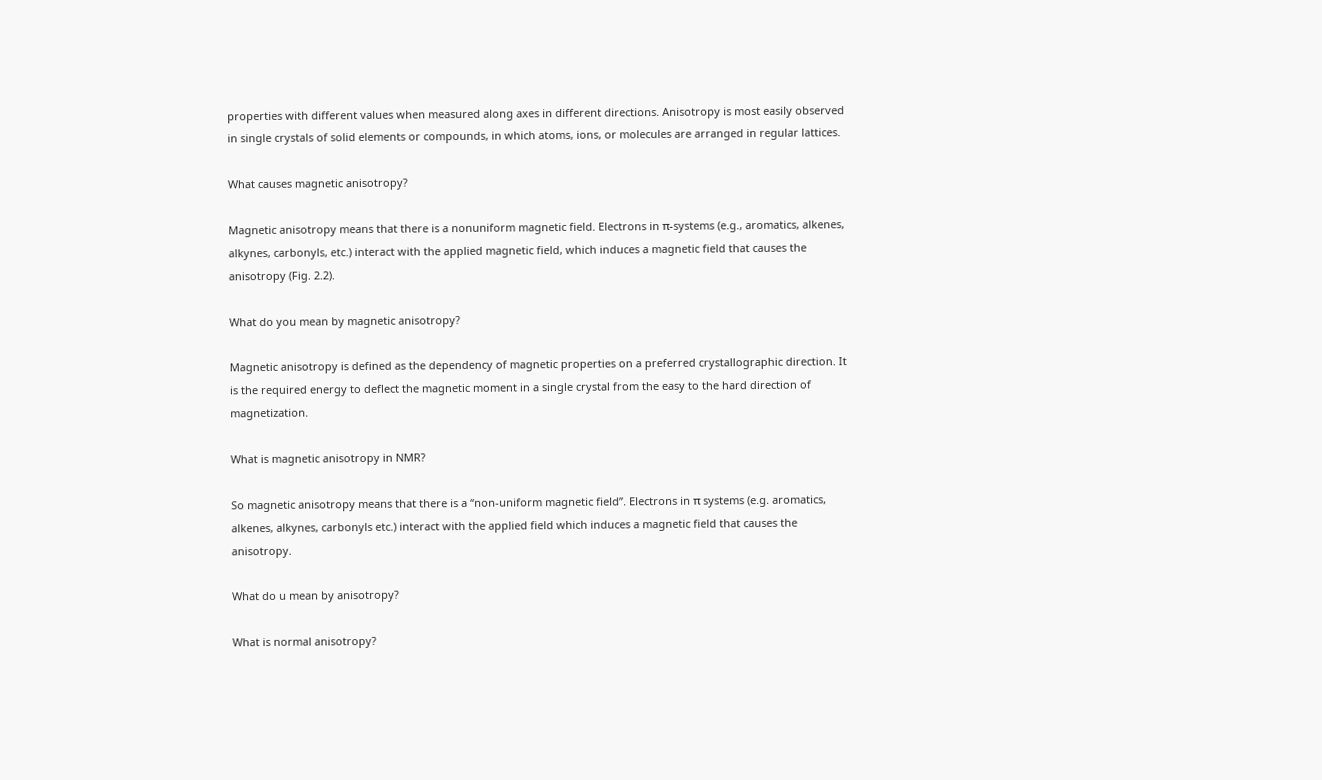properties with different values when measured along axes in different directions. Anisotropy is most easily observed in single crystals of solid elements or compounds, in which atoms, ions, or molecules are arranged in regular lattices.

What causes magnetic anisotropy?

Magnetic anisotropy means that there is a nonuniform magnetic field. Electrons in π-systems (e.g., aromatics, alkenes, alkynes, carbonyls, etc.) interact with the applied magnetic field, which induces a magnetic field that causes the anisotropy (Fig. 2.2).

What do you mean by magnetic anisotropy?

Magnetic anisotropy is defined as the dependency of magnetic properties on a preferred crystallographic direction. It is the required energy to deflect the magnetic moment in a single crystal from the easy to the hard direction of magnetization.

What is magnetic anisotropy in NMR?

So magnetic anisotropy means that there is a “non-uniform magnetic field”. Electrons in π systems (e.g. aromatics, alkenes, alkynes, carbonyls etc.) interact with the applied field which induces a magnetic field that causes the anisotropy.

What do u mean by anisotropy?

What is normal anisotropy?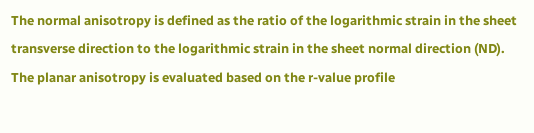The normal anisotropy is defined as the ratio of the logarithmic strain in the sheet transverse direction to the logarithmic strain in the sheet normal direction (ND). The planar anisotropy is evaluated based on the r-value profile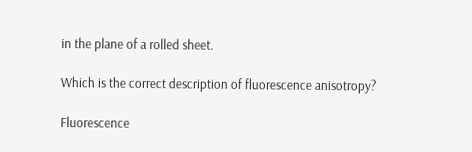in the plane of a rolled sheet.

Which is the correct description of fluorescence anisotropy?

Fluorescence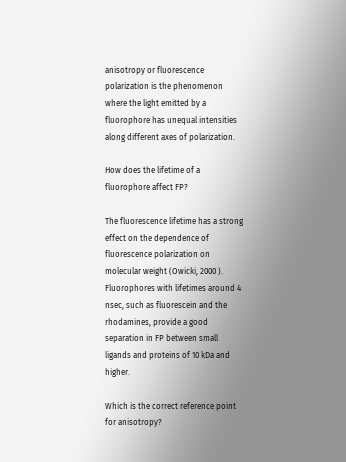anisotropy or fluorescence polarization is the phenomenon where the light emitted by a fluorophore has unequal intensities along different axes of polarization.

How does the lifetime of a fluorophore affect FP?

The fluorescence lifetime has a strong effect on the dependence of fluorescence polarization on molecular weight (Owicki, 2000 ). Fluorophores with lifetimes around 4 nsec, such as fluorescein and the rhodamines, provide a good separation in FP between small ligands and proteins of 10 kDa and higher.

Which is the correct reference point for anisotropy?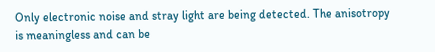Only electronic noise and stray light are being detected. The anisotropy is meaningless and can be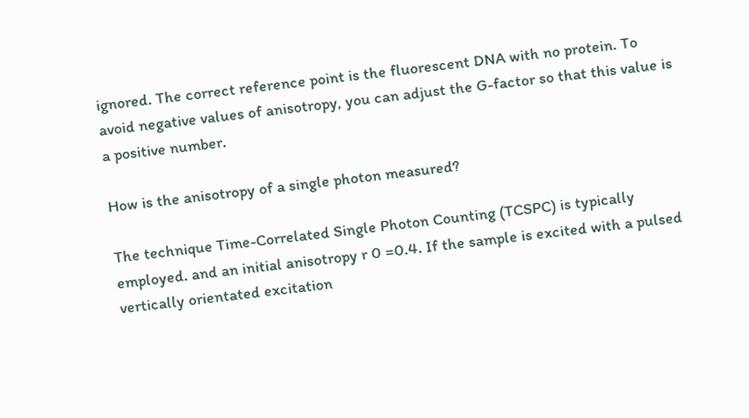ignored. The correct reference point is the fluorescent DNA with no protein. To avoid negative values of anisotropy, you can adjust the G-factor so that this value is a positive number.

How is the anisotropy of a single photon measured?

The technique Time-Correlated Single Photon Counting (TCSPC) is typically employed. and an initial anisotropy r 0 =0.4. If the sample is excited with a pulsed vertically orientated excitation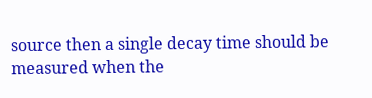source then a single decay time should be measured when the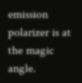emission polarizer is at the magic angle.